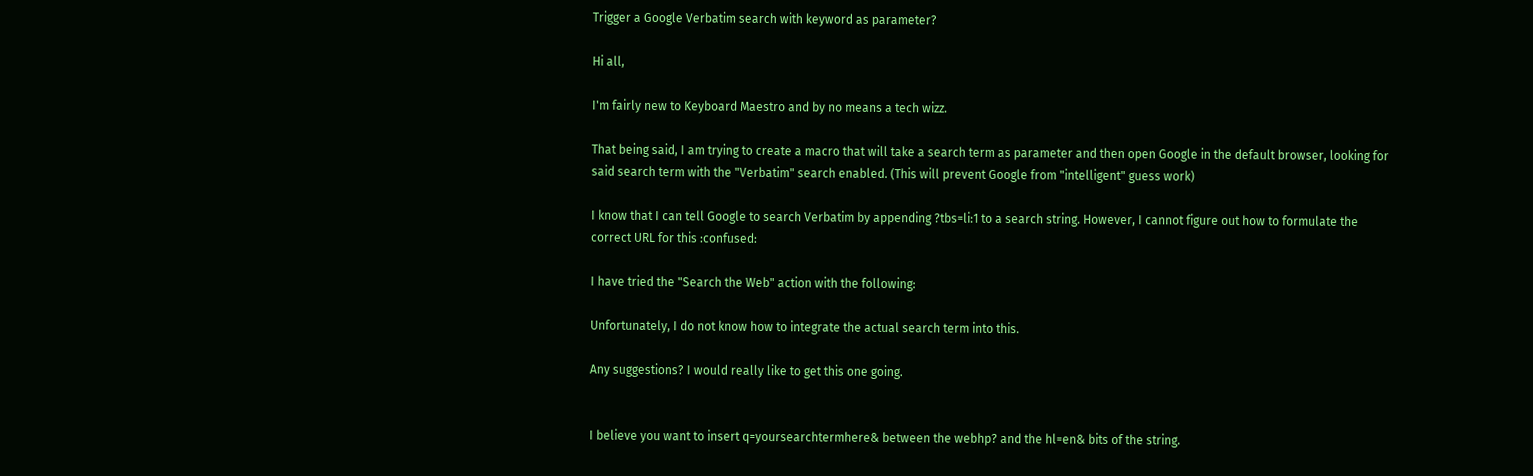Trigger a Google Verbatim search with keyword as parameter?

Hi all,

I'm fairly new to Keyboard Maestro and by no means a tech wizz.

That being said, I am trying to create a macro that will take a search term as parameter and then open Google in the default browser, looking for said search term with the "Verbatim" search enabled. (This will prevent Google from "intelligent" guess work)

I know that I can tell Google to search Verbatim by appending ?tbs=li:1 to a search string. However, I cannot figure out how to formulate the correct URL for this :confused:

I have tried the "Search the Web" action with the following:

Unfortunately, I do not know how to integrate the actual search term into this.

Any suggestions? I would really like to get this one going.


I believe you want to insert q=yoursearchtermhere& between the webhp? and the hl=en& bits of the string.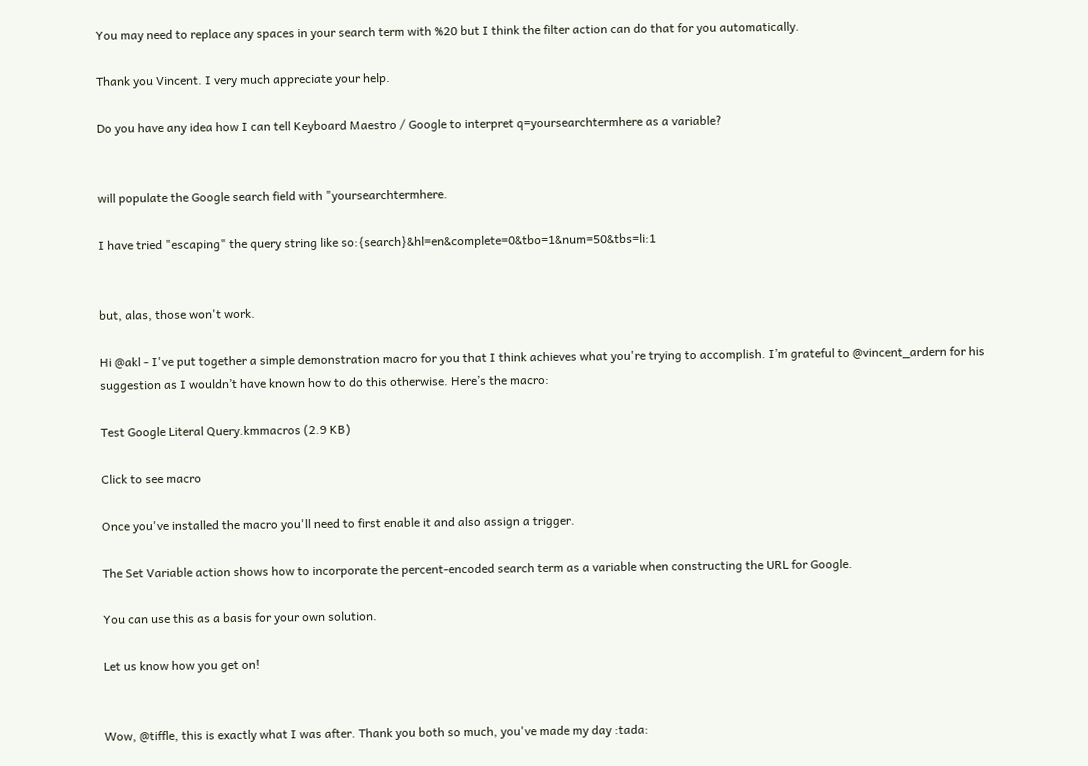You may need to replace any spaces in your search term with %20 but I think the filter action can do that for you automatically.

Thank you Vincent. I very much appreciate your help.

Do you have any idea how I can tell Keyboard Maestro / Google to interpret q=yoursearchtermhere as a variable?


will populate the Google search field with "yoursearchtermhere.

I have tried "escaping" the query string like so:{search}&hl=en&complete=0&tbo=1&num=50&tbs=li:1


but, alas, those won't work.

Hi @akl - I've put together a simple demonstration macro for you that I think achieves what you're trying to accomplish. I’m grateful to @vincent_ardern for his suggestion as I wouldn’t have known how to do this otherwise. Here’s the macro:

Test Google Literal Query.kmmacros (2.9 KB)

Click to see macro

Once you've installed the macro you'll need to first enable it and also assign a trigger.

The Set Variable action shows how to incorporate the percent-encoded search term as a variable when constructing the URL for Google.

You can use this as a basis for your own solution.

Let us know how you get on!


Wow, @tiffle, this is exactly what I was after. Thank you both so much, you've made my day :tada: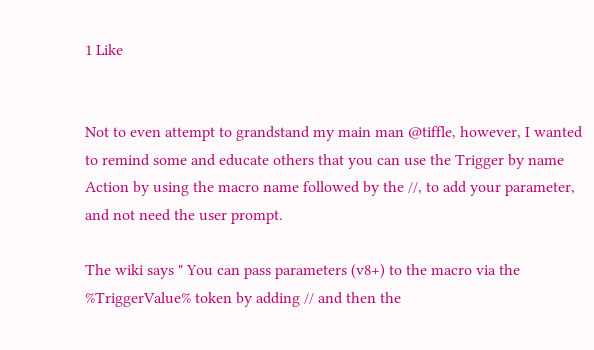1 Like


Not to even attempt to grandstand my main man @tiffle, however, I wanted to remind some and educate others that you can use the Trigger by name Action by using the macro name followed by the //, to add your parameter, and not need the user prompt.

The wiki says " You can pass parameters (v8+) to the macro via the %TriggerValue% token by adding // and then the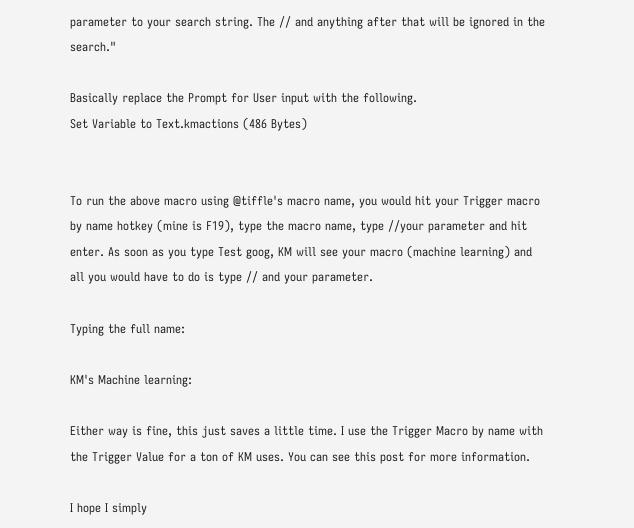parameter to your search string. The // and anything after that will be ignored in the search."

Basically replace the Prompt for User input with the following.
Set Variable to Text.kmactions (486 Bytes)


To run the above macro using @tiffle's macro name, you would hit your Trigger macro by name hotkey (mine is F19), type the macro name, type //your parameter and hit enter. As soon as you type Test goog, KM will see your macro (machine learning) and all you would have to do is type // and your parameter.

Typing the full name:

KM's Machine learning:

Either way is fine, this just saves a little time. I use the Trigger Macro by name with the Trigger Value for a ton of KM uses. You can see this post for more information.

I hope I simply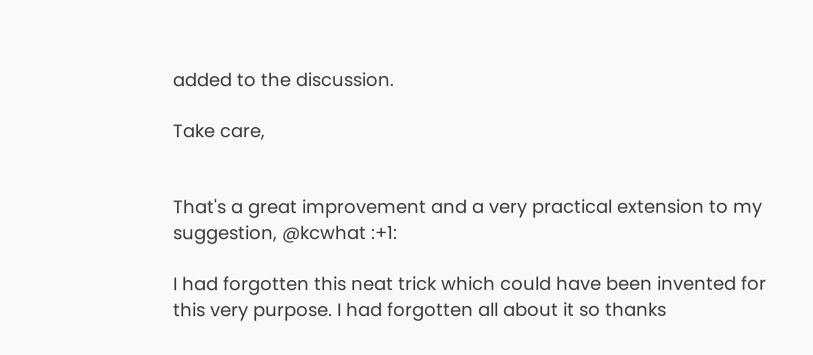added to the discussion.

Take care,


That's a great improvement and a very practical extension to my suggestion, @kcwhat :+1:

I had forgotten this neat trick which could have been invented for this very purpose. I had forgotten all about it so thanks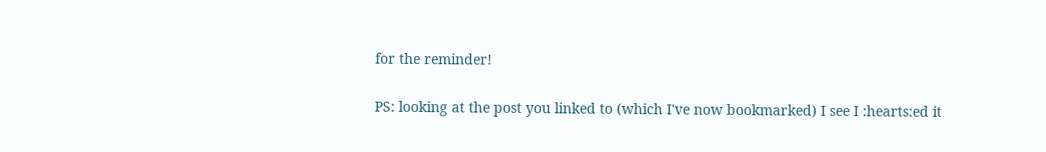for the reminder!

PS: looking at the post you linked to (which I've now bookmarked) I see I :hearts:ed it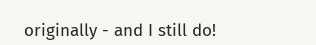originally - and I still do!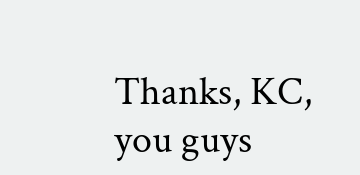Thanks, KC, you guys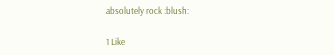absolutely rock :blush:

1 Like